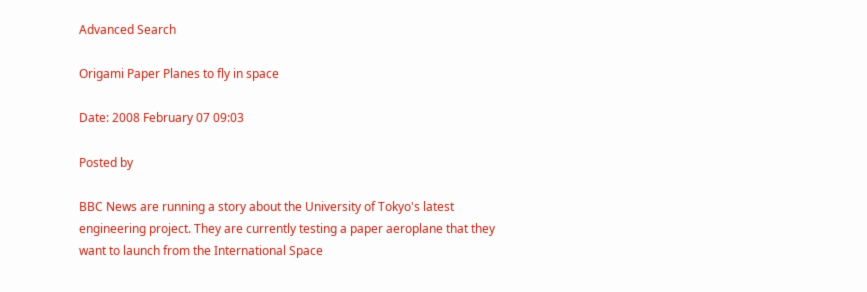Advanced Search

Origami Paper Planes to fly in space

Date: 2008 February 07 09:03

Posted by

BBC News are running a story about the University of Tokyo's latest engineering project. They are currently testing a paper aeroplane that they want to launch from the International Space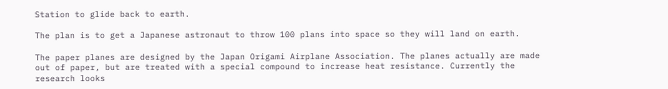Station to glide back to earth.

The plan is to get a Japanese astronaut to throw 100 plans into space so they will land on earth.

The paper planes are designed by the Japan Origami Airplane Association. The planes actually are made out of paper, but are treated with a special compound to increase heat resistance. Currently the research looks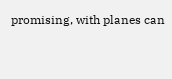promising, with planes can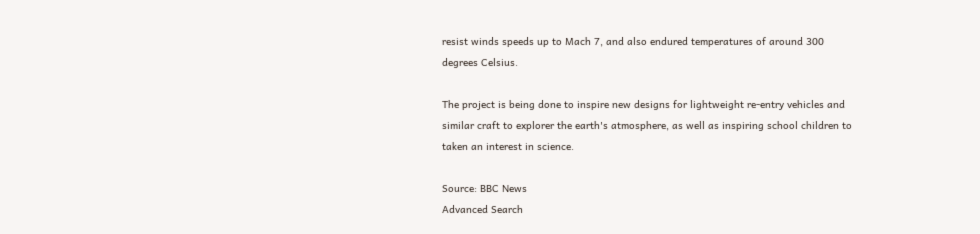resist winds speeds up to Mach 7, and also endured temperatures of around 300 degrees Celsius.

The project is being done to inspire new designs for lightweight re-entry vehicles and similar craft to explorer the earth's atmosphere, as well as inspiring school children to taken an interest in science.

Source: BBC News
Advanced Search